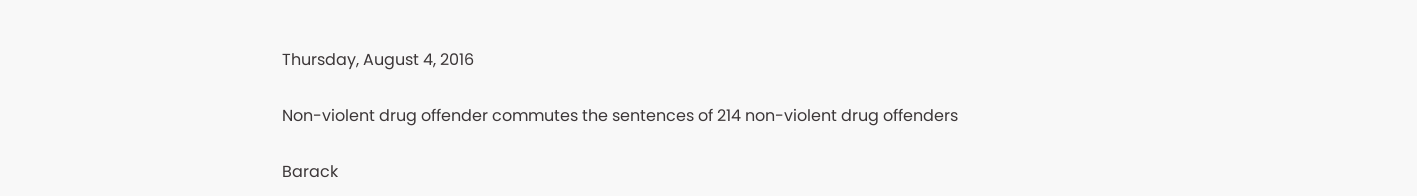Thursday, August 4, 2016

Non-violent drug offender commutes the sentences of 214 non-violent drug offenders

Barack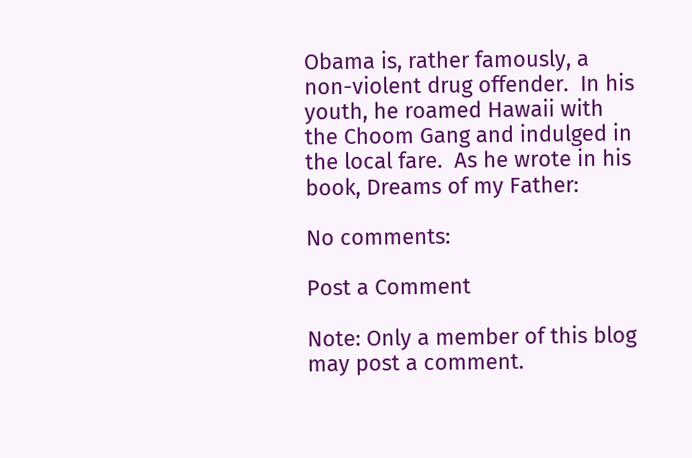Obama is, rather famously, a non-violent drug offender.  In his youth, he roamed Hawaii with the Choom Gang and indulged in the local fare.  As he wrote in his book, Dreams of my Father:

No comments:

Post a Comment

Note: Only a member of this blog may post a comment.